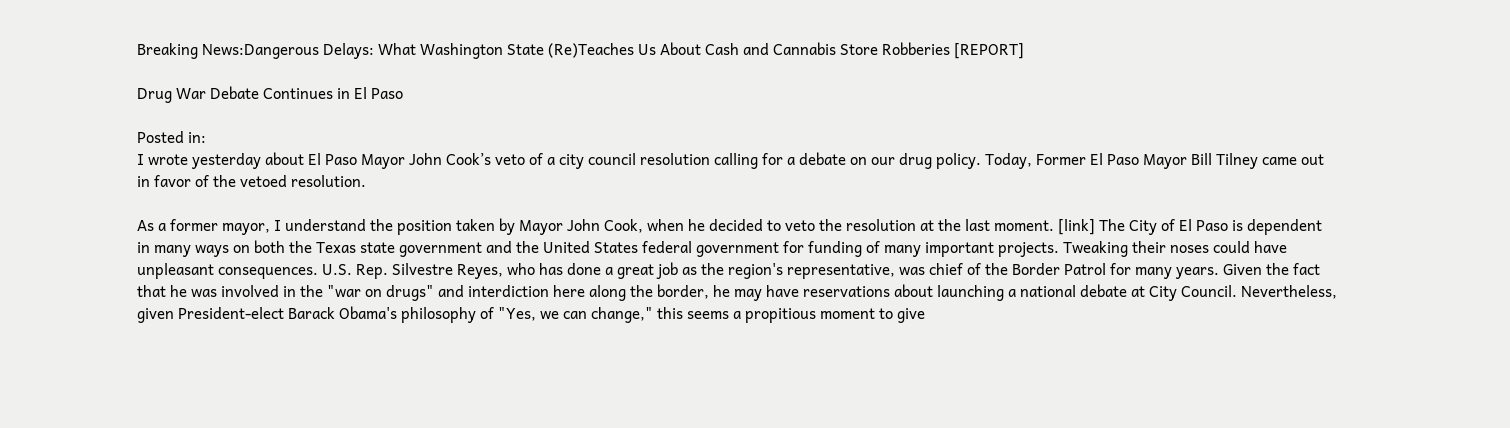Breaking News:Dangerous Delays: What Washington State (Re)Teaches Us About Cash and Cannabis Store Robberies [REPORT]

Drug War Debate Continues in El Paso

Posted in:
I wrote yesterday about El Paso Mayor John Cook’s veto of a city council resolution calling for a debate on our drug policy. Today, Former El Paso Mayor Bill Tilney came out in favor of the vetoed resolution.

As a former mayor, I understand the position taken by Mayor John Cook, when he decided to veto the resolution at the last moment. [link] The City of El Paso is dependent in many ways on both the Texas state government and the United States federal government for funding of many important projects. Tweaking their noses could have unpleasant consequences. U.S. Rep. Silvestre Reyes, who has done a great job as the region's representative, was chief of the Border Patrol for many years. Given the fact that he was involved in the "war on drugs" and interdiction here along the border, he may have reservations about launching a national debate at City Council. Nevertheless, given President-elect Barack Obama's philosophy of "Yes, we can change," this seems a propitious moment to give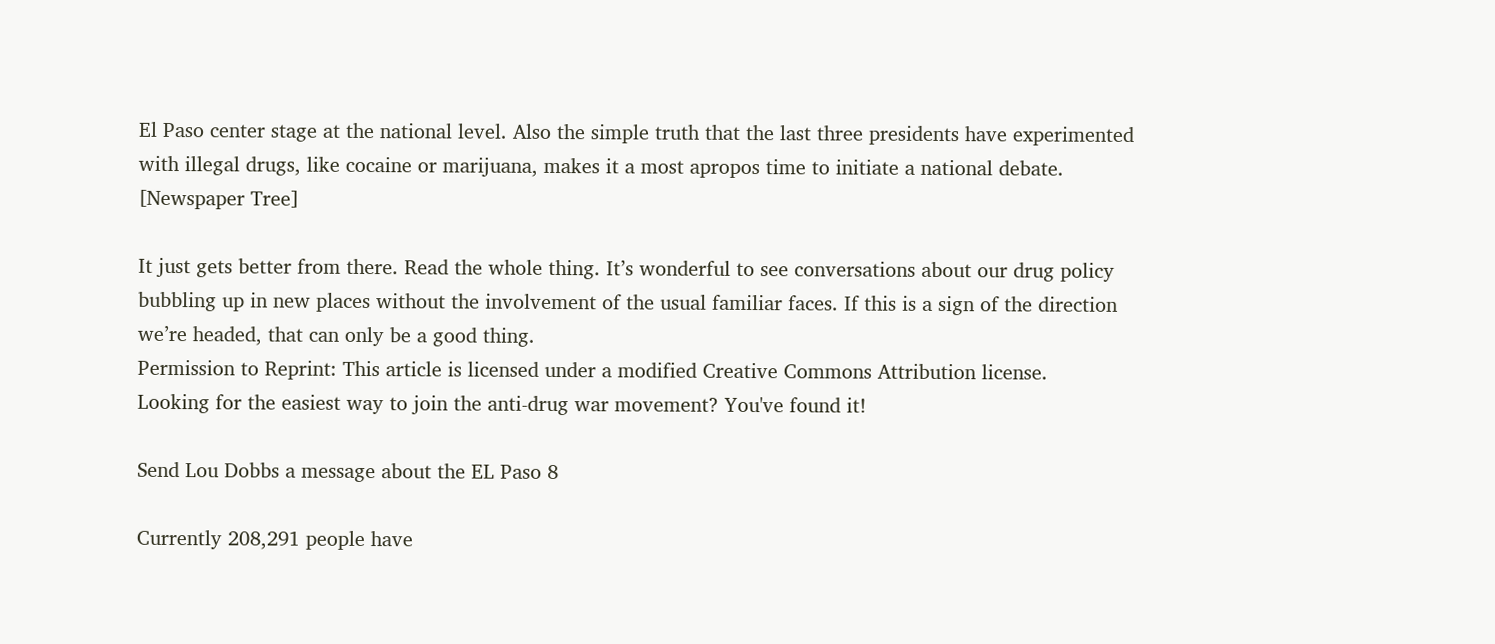El Paso center stage at the national level. Also the simple truth that the last three presidents have experimented with illegal drugs, like cocaine or marijuana, makes it a most apropos time to initiate a national debate. [Newspaper Tree]

It just gets better from there. Read the whole thing. It’s wonderful to see conversations about our drug policy bubbling up in new places without the involvement of the usual familiar faces. If this is a sign of the direction we’re headed, that can only be a good thing.
Permission to Reprint: This article is licensed under a modified Creative Commons Attribution license.
Looking for the easiest way to join the anti-drug war movement? You've found it!

Send Lou Dobbs a message about the EL Paso 8

Currently 208,291 people have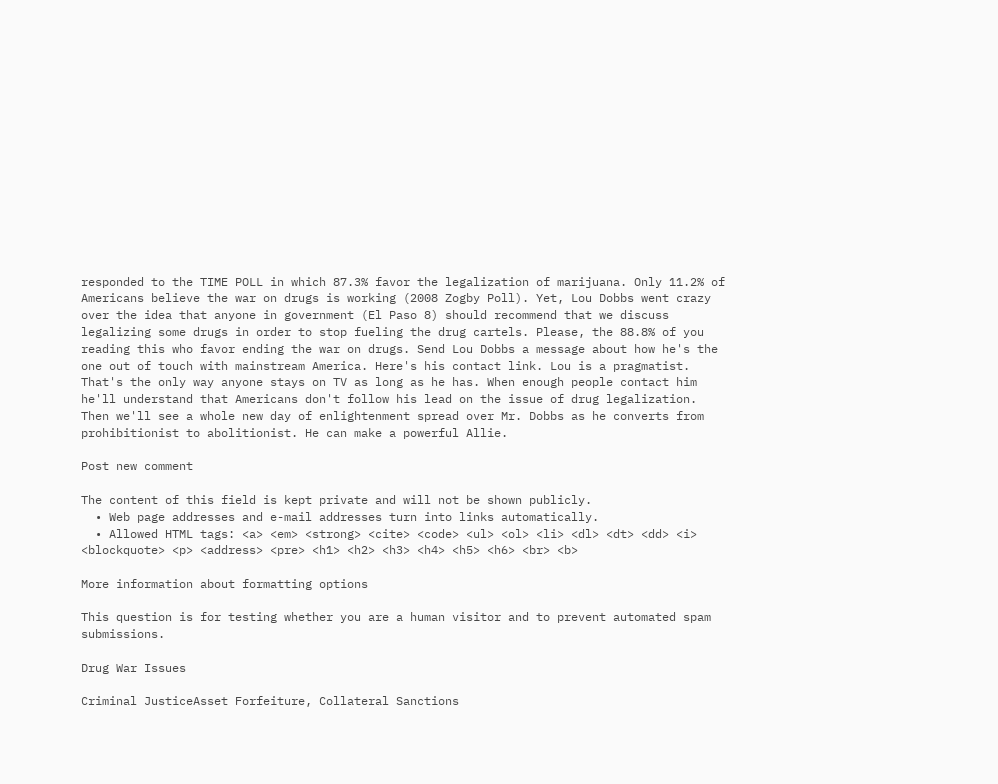responded to the TIME POLL in which 87.3% favor the legalization of marijuana. Only 11.2% of Americans believe the war on drugs is working (2008 Zogby Poll). Yet, Lou Dobbs went crazy over the idea that anyone in government (El Paso 8) should recommend that we discuss legalizing some drugs in order to stop fueling the drug cartels. Please, the 88.8% of you reading this who favor ending the war on drugs. Send Lou Dobbs a message about how he's the one out of touch with mainstream America. Here's his contact link. Lou is a pragmatist. That's the only way anyone stays on TV as long as he has. When enough people contact him he'll understand that Americans don't follow his lead on the issue of drug legalization. Then we'll see a whole new day of enlightenment spread over Mr. Dobbs as he converts from prohibitionist to abolitionist. He can make a powerful Allie.

Post new comment

The content of this field is kept private and will not be shown publicly.
  • Web page addresses and e-mail addresses turn into links automatically.
  • Allowed HTML tags: <a> <em> <strong> <cite> <code> <ul> <ol> <li> <dl> <dt> <dd> <i> <blockquote> <p> <address> <pre> <h1> <h2> <h3> <h4> <h5> <h6> <br> <b>

More information about formatting options

This question is for testing whether you are a human visitor and to prevent automated spam submissions.

Drug War Issues

Criminal JusticeAsset Forfeiture, Collateral Sanctions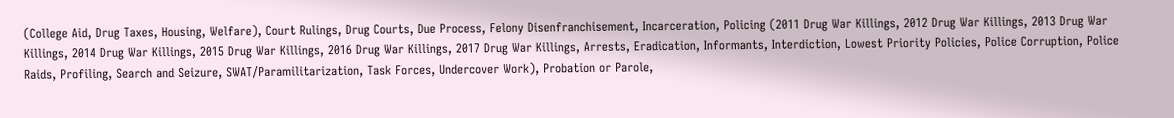(College Aid, Drug Taxes, Housing, Welfare), Court Rulings, Drug Courts, Due Process, Felony Disenfranchisement, Incarceration, Policing (2011 Drug War Killings, 2012 Drug War Killings, 2013 Drug War Killings, 2014 Drug War Killings, 2015 Drug War Killings, 2016 Drug War Killings, 2017 Drug War Killings, Arrests, Eradication, Informants, Interdiction, Lowest Priority Policies, Police Corruption, Police Raids, Profiling, Search and Seizure, SWAT/Paramilitarization, Task Forces, Undercover Work), Probation or Parole,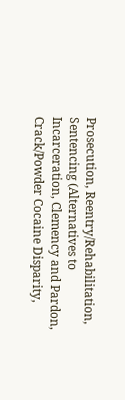Prosecution, Reentry/Rehabilitation, Sentencing (Alternatives to Incarceration, Clemency and Pardon, Crack/Powder Cocaine Disparity,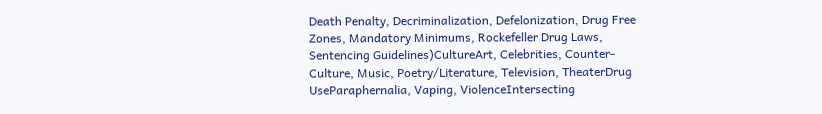Death Penalty, Decriminalization, Defelonization, Drug Free Zones, Mandatory Minimums, Rockefeller Drug Laws, Sentencing Guidelines)CultureArt, Celebrities, Counter-Culture, Music, Poetry/Literature, Television, TheaterDrug UseParaphernalia, Vaping, ViolenceIntersecting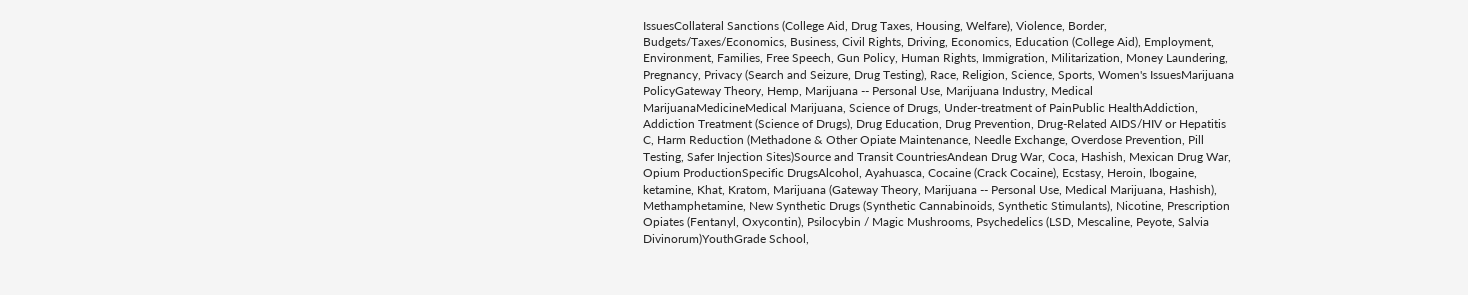IssuesCollateral Sanctions (College Aid, Drug Taxes, Housing, Welfare), Violence, Border, Budgets/Taxes/Economics, Business, Civil Rights, Driving, Economics, Education (College Aid), Employment, Environment, Families, Free Speech, Gun Policy, Human Rights, Immigration, Militarization, Money Laundering, Pregnancy, Privacy (Search and Seizure, Drug Testing), Race, Religion, Science, Sports, Women's IssuesMarijuana PolicyGateway Theory, Hemp, Marijuana -- Personal Use, Marijuana Industry, Medical MarijuanaMedicineMedical Marijuana, Science of Drugs, Under-treatment of PainPublic HealthAddiction, Addiction Treatment (Science of Drugs), Drug Education, Drug Prevention, Drug-Related AIDS/HIV or Hepatitis C, Harm Reduction (Methadone & Other Opiate Maintenance, Needle Exchange, Overdose Prevention, Pill Testing, Safer Injection Sites)Source and Transit CountriesAndean Drug War, Coca, Hashish, Mexican Drug War, Opium ProductionSpecific DrugsAlcohol, Ayahuasca, Cocaine (Crack Cocaine), Ecstasy, Heroin, Ibogaine, ketamine, Khat, Kratom, Marijuana (Gateway Theory, Marijuana -- Personal Use, Medical Marijuana, Hashish), Methamphetamine, New Synthetic Drugs (Synthetic Cannabinoids, Synthetic Stimulants), Nicotine, Prescription Opiates (Fentanyl, Oxycontin), Psilocybin / Magic Mushrooms, Psychedelics (LSD, Mescaline, Peyote, Salvia Divinorum)YouthGrade School,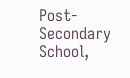Post-Secondary School,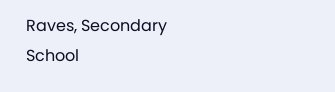Raves, Secondary School